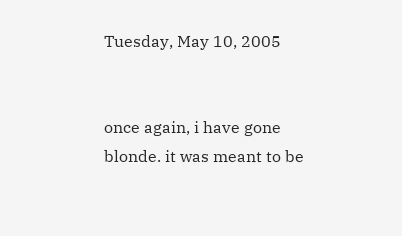Tuesday, May 10, 2005


once again, i have gone blonde. it was meant to be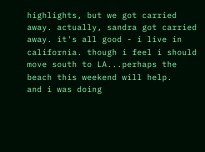highlights, but we got carried away. actually, sandra got carried away. it's all good - i live in california. though i feel i should move south to LA...perhaps the beach this weekend will help.
and i was doing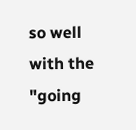so well with the "going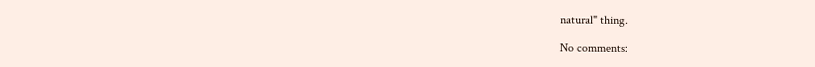natural" thing.

No comments: